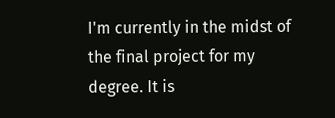I'm currently in the midst of the final project for my degree. It is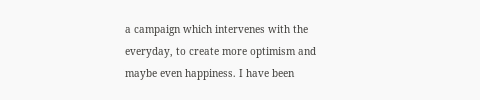a campaign which intervenes with the everyday, to create more optimism and maybe even happiness. I have been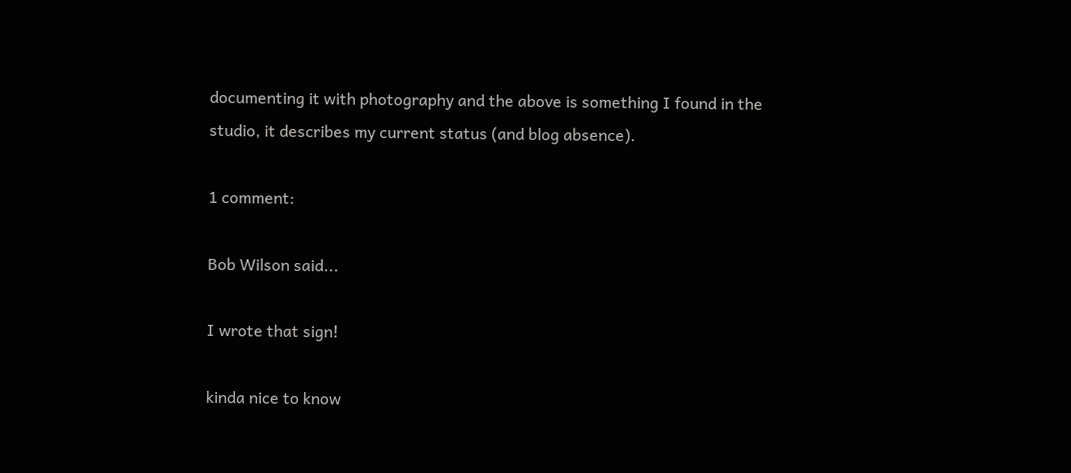documenting it with photography and the above is something I found in the studio, it describes my current status (and blog absence).

1 comment:

Bob Wilson said...

I wrote that sign!

kinda nice to know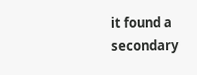it found a secondary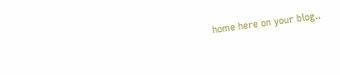home here on your blog..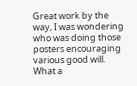Great work by the way, I was wondering who was doing those posters encouraging various good will. What a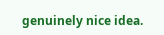genuinely nice idea.